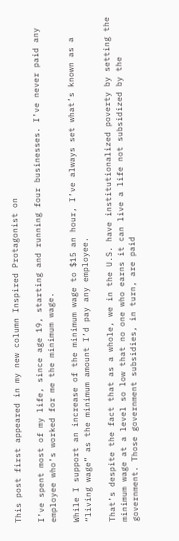This post first appeared in my new column Inspired Protagonist on

I’ve spent most of my life, since age 19, starting and running four businesses. I’ve never paid any employee who’s worked for me the minimum wage.

While I support an increase of the minimum wage to $15 an hour, I’ve always set what’s known as a “living wage” as the minimum amount I’d pay any employee.

That’s despite the fact that as a whole, we in the U.S. have institutionalized poverty by setting the minimum wage at a level so low that no one who earns it can live a life not subsidized by the government. Those government subsidies, in turn, are paid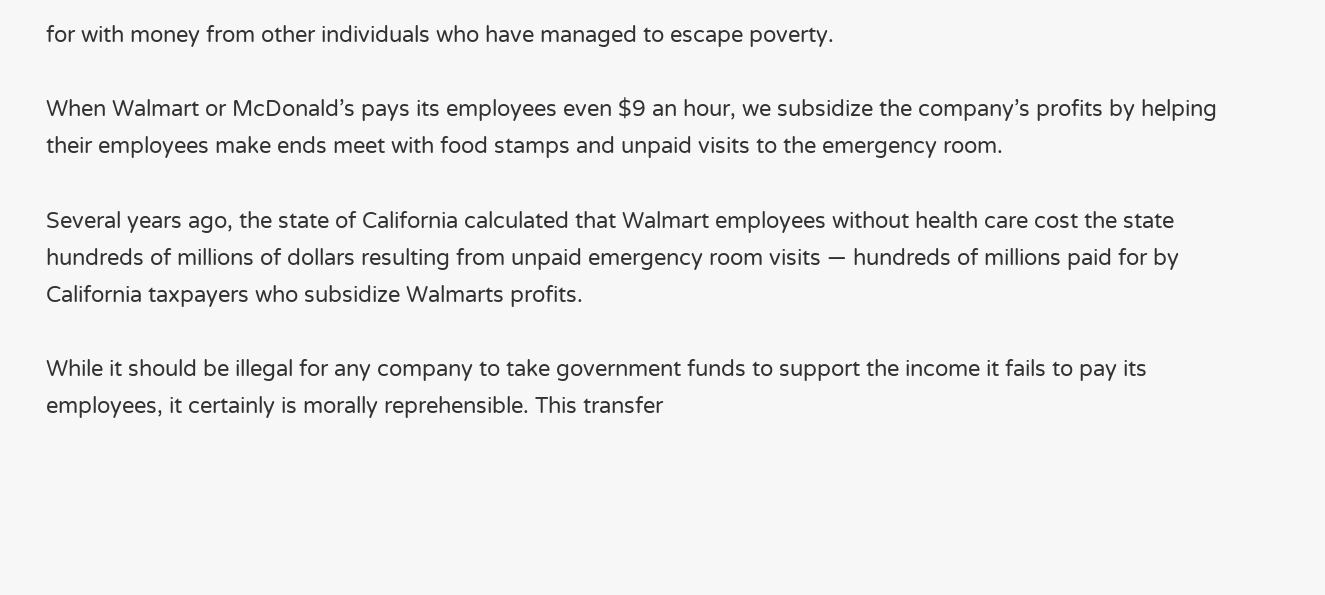for with money from other individuals who have managed to escape poverty.

When Walmart or McDonald’s pays its employees even $9 an hour, we subsidize the company’s profits by helping their employees make ends meet with food stamps and unpaid visits to the emergency room.

Several years ago, the state of California calculated that Walmart employees without health care cost the state hundreds of millions of dollars resulting from unpaid emergency room visits — hundreds of millions paid for by California taxpayers who subsidize Walmarts profits.

While it should be illegal for any company to take government funds to support the income it fails to pay its employees, it certainly is morally reprehensible. This transfer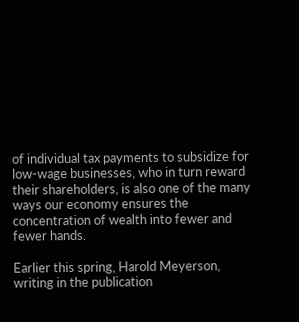of individual tax payments to subsidize for low-wage businesses, who in turn reward their shareholders, is also one of the many ways our economy ensures the concentration of wealth into fewer and fewer hands.

Earlier this spring, Harold Meyerson, writing in the publication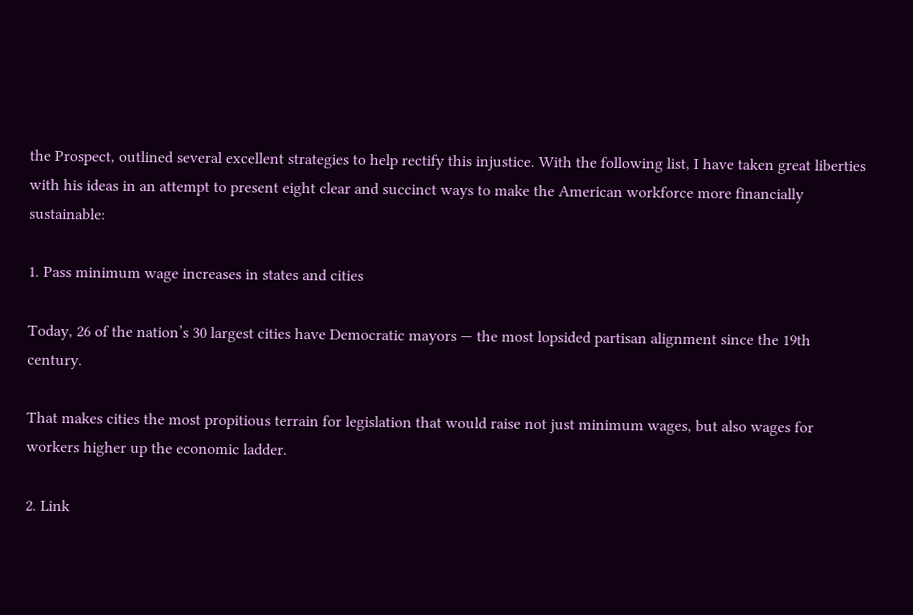the Prospect, outlined several excellent strategies to help rectify this injustice. With the following list, I have taken great liberties with his ideas in an attempt to present eight clear and succinct ways to make the American workforce more financially sustainable:

1. Pass minimum wage increases in states and cities

Today, 26 of the nation’s 30 largest cities have Democratic mayors — the most lopsided partisan alignment since the 19th century.

That makes cities the most propitious terrain for legislation that would raise not just minimum wages, but also wages for workers higher up the economic ladder.

2. Link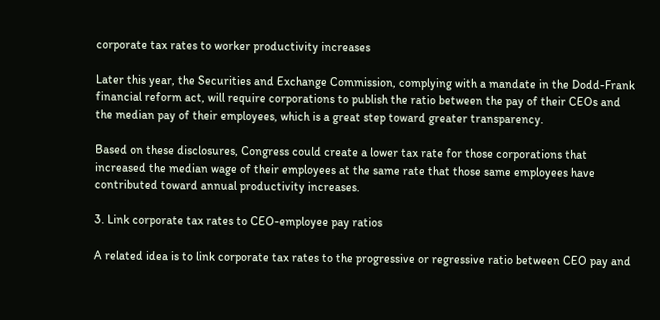corporate tax rates to worker productivity increases

Later this year, the Securities and Exchange Commission, complying with a mandate in the Dodd-Frank financial reform act, will require corporations to publish the ratio between the pay of their CEOs and the median pay of their employees, which is a great step toward greater transparency.

Based on these disclosures, Congress could create a lower tax rate for those corporations that increased the median wage of their employees at the same rate that those same employees have contributed toward annual productivity increases.

3. Link corporate tax rates to CEO-employee pay ratios

A related idea is to link corporate tax rates to the progressive or regressive ratio between CEO pay and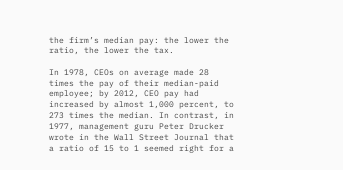the firm’s median pay: the lower the ratio, the lower the tax.

In 1978, CEOs on average made 28 times the pay of their median-paid employee; by 2012, CEO pay had increased by almost 1,000 percent, to 273 times the median. In contrast, in 1977, management guru Peter Drucker wrote in the Wall Street Journal that a ratio of 15 to 1 seemed right for a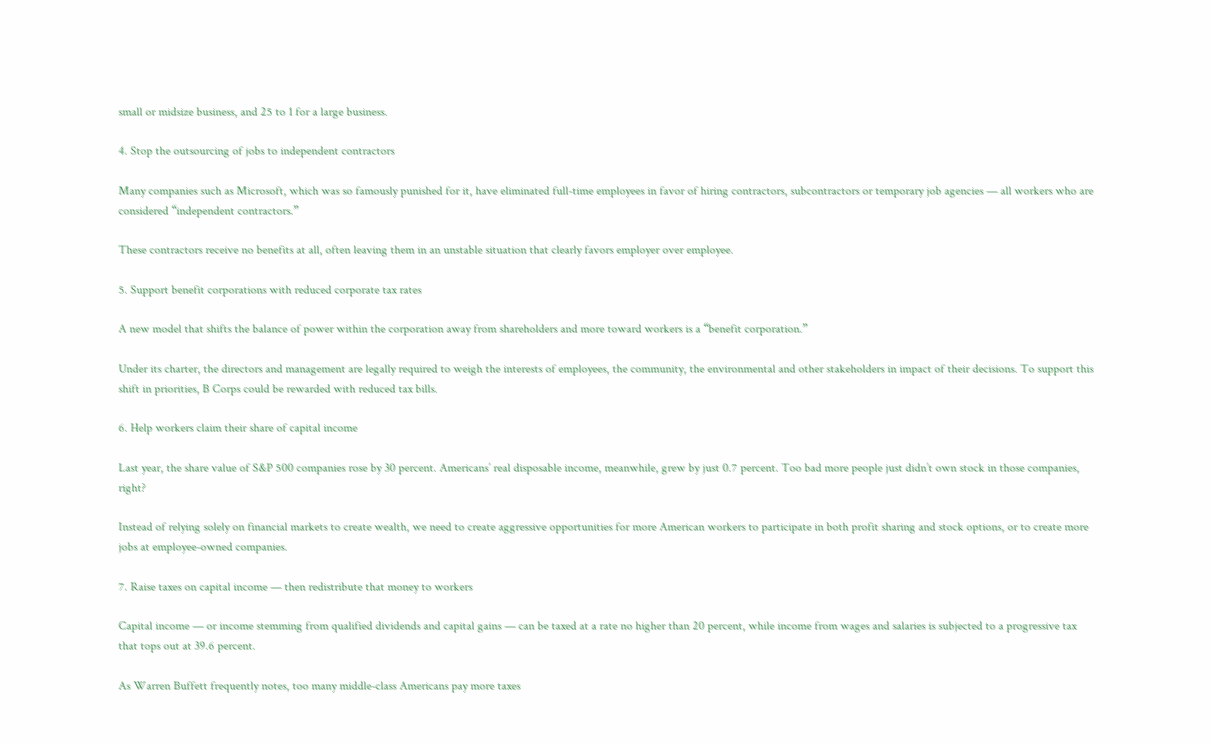small or midsize business, and 25 to 1 for a large business.

4. Stop the outsourcing of jobs to independent contractors

Many companies such as Microsoft, which was so famously punished for it, have eliminated full-time employees in favor of hiring contractors, subcontractors or temporary job agencies — all workers who are considered “independent contractors.”

These contractors receive no benefits at all, often leaving them in an unstable situation that clearly favors employer over employee.

5. Support benefit corporations with reduced corporate tax rates

A new model that shifts the balance of power within the corporation away from shareholders and more toward workers is a “benefit corporation.”

Under its charter, the directors and management are legally required to weigh the interests of employees, the community, the environmental and other stakeholders in impact of their decisions. To support this shift in priorities, B Corps could be rewarded with reduced tax bills.

6. Help workers claim their share of capital income

Last year, the share value of S&P 500 companies rose by 30 percent. Americans’ real disposable income, meanwhile, grew by just 0.7 percent. Too bad more people just didn’t own stock in those companies, right?

Instead of relying solely on financial markets to create wealth, we need to create aggressive opportunities for more American workers to participate in both profit sharing and stock options, or to create more jobs at employee-owned companies.

7. Raise taxes on capital income — then redistribute that money to workers

Capital income — or income stemming from qualified dividends and capital gains — can be taxed at a rate no higher than 20 percent, while income from wages and salaries is subjected to a progressive tax that tops out at 39.6 percent.

As Warren Buffett frequently notes, too many middle-class Americans pay more taxes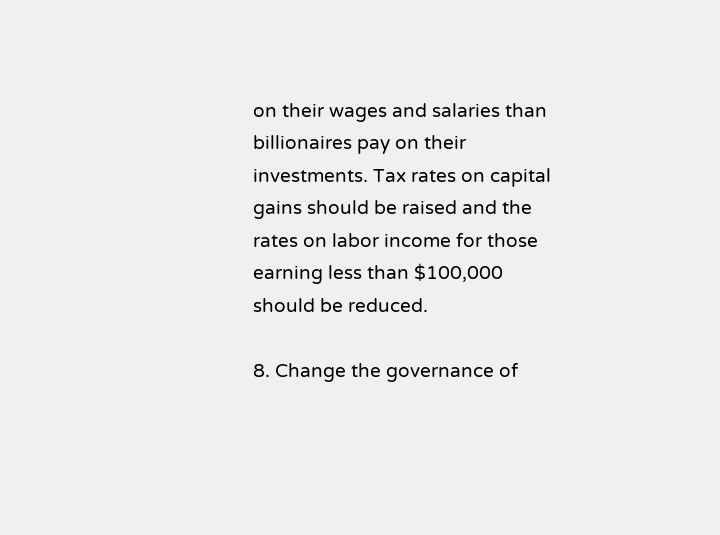on their wages and salaries than billionaires pay on their investments. Tax rates on capital gains should be raised and the rates on labor income for those earning less than $100,000 should be reduced.

8. Change the governance of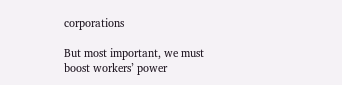corporations

But most important, we must boost workers’ power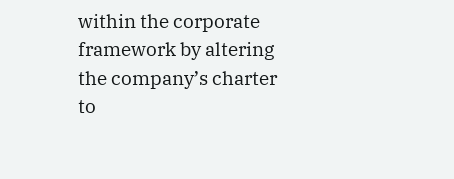within the corporate framework by altering the company’s charter to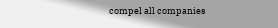compel all companies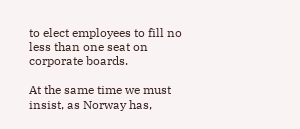to elect employees to fill no less than one seat on corporate boards.

At the same time we must insist, as Norway has,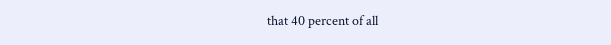that 40 percent of all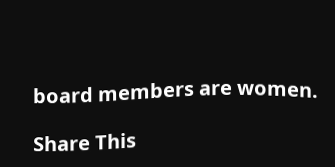board members are women.

Share This